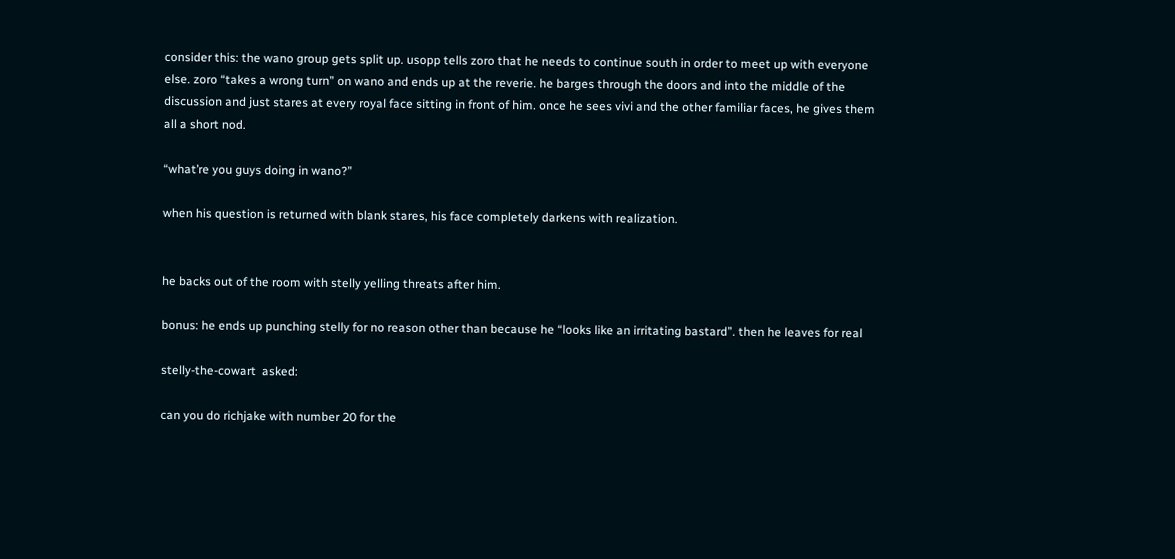consider this: the wano group gets split up. usopp tells zoro that he needs to continue south in order to meet up with everyone else. zoro “takes a wrong turn” on wano and ends up at the reverie. he barges through the doors and into the middle of the discussion and just stares at every royal face sitting in front of him. once he sees vivi and the other familiar faces, he gives them all a short nod.

“what’re you guys doing in wano?”

when his question is returned with blank stares, his face completely darkens with realization.


he backs out of the room with stelly yelling threats after him.

bonus: he ends up punching stelly for no reason other than because he “looks like an irritating bastard”. then he leaves for real

stelly-the-cowart  asked:

can you do richjake with number 20 for the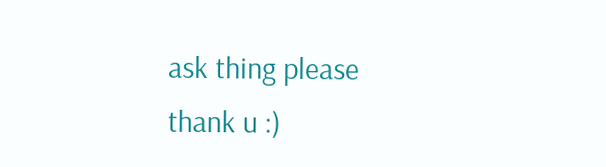ask thing please thank u :)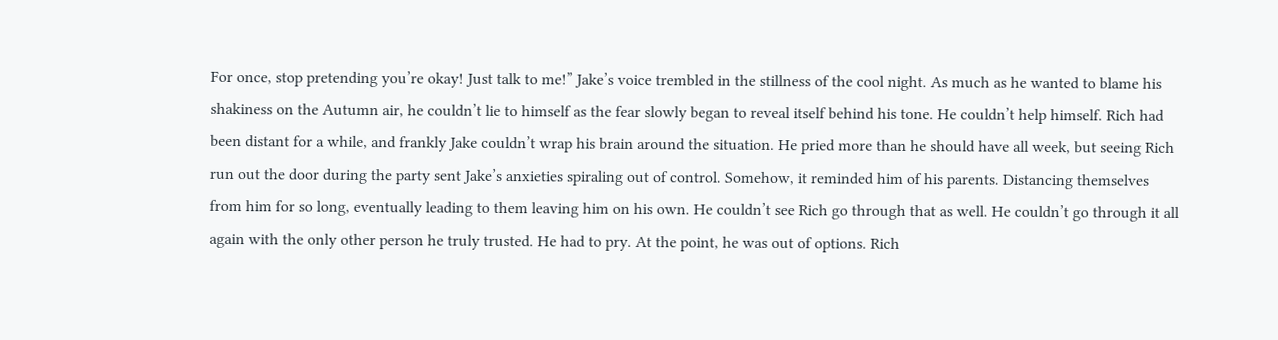For once, stop pretending you’re okay! Just talk to me!” Jake’s voice trembled in the stillness of the cool night. As much as he wanted to blame his shakiness on the Autumn air, he couldn’t lie to himself as the fear slowly began to reveal itself behind his tone. He couldn’t help himself. Rich had been distant for a while, and frankly Jake couldn’t wrap his brain around the situation. He pried more than he should have all week, but seeing Rich run out the door during the party sent Jake’s anxieties spiraling out of control. Somehow, it reminded him of his parents. Distancing themselves from him for so long, eventually leading to them leaving him on his own. He couldn’t see Rich go through that as well. He couldn’t go through it all again with the only other person he truly trusted. He had to pry. At the point, he was out of options. Rich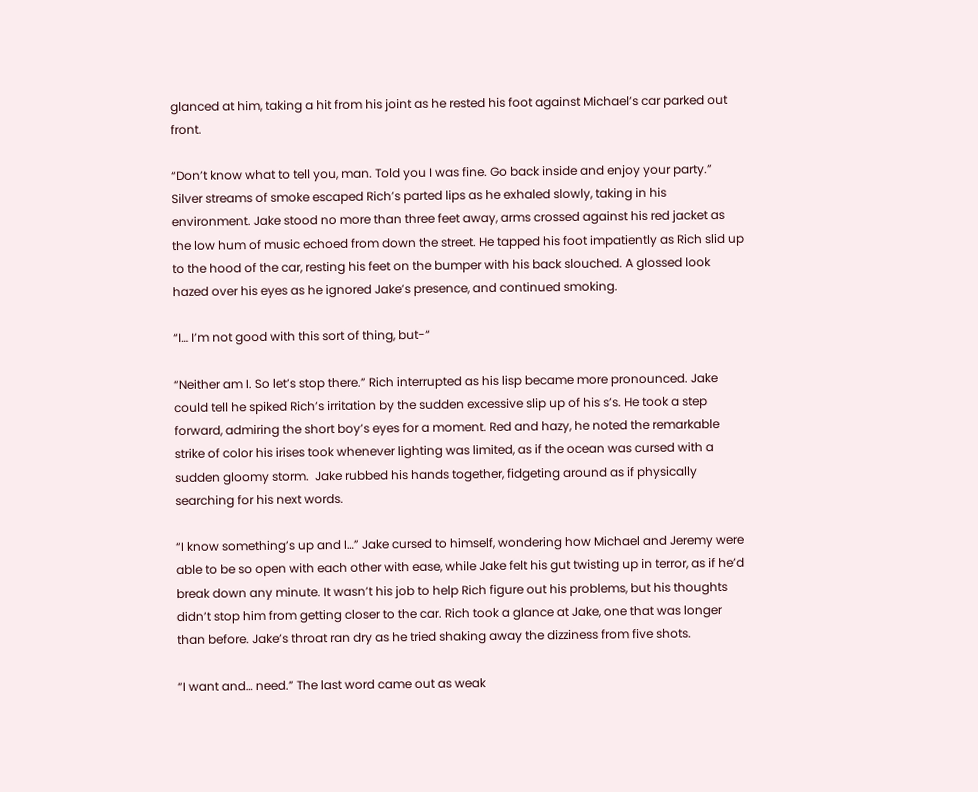glanced at him, taking a hit from his joint as he rested his foot against Michael’s car parked out front.

“Don’t know what to tell you, man. Told you I was fine. Go back inside and enjoy your party.” Silver streams of smoke escaped Rich’s parted lips as he exhaled slowly, taking in his environment. Jake stood no more than three feet away, arms crossed against his red jacket as the low hum of music echoed from down the street. He tapped his foot impatiently as Rich slid up to the hood of the car, resting his feet on the bumper with his back slouched. A glossed look hazed over his eyes as he ignored Jake’s presence, and continued smoking.

“I… I’m not good with this sort of thing, but-“

“Neither am I. So let’s stop there.” Rich interrupted as his lisp became more pronounced. Jake could tell he spiked Rich’s irritation by the sudden excessive slip up of his s’s. He took a step forward, admiring the short boy’s eyes for a moment. Red and hazy, he noted the remarkable strike of color his irises took whenever lighting was limited, as if the ocean was cursed with a sudden gloomy storm.  Jake rubbed his hands together, fidgeting around as if physically searching for his next words.

“I know something’s up and I…” Jake cursed to himself, wondering how Michael and Jeremy were able to be so open with each other with ease, while Jake felt his gut twisting up in terror, as if he’d break down any minute. It wasn’t his job to help Rich figure out his problems, but his thoughts didn’t stop him from getting closer to the car. Rich took a glance at Jake, one that was longer than before. Jake’s throat ran dry as he tried shaking away the dizziness from five shots.

“I want and… need.” The last word came out as weak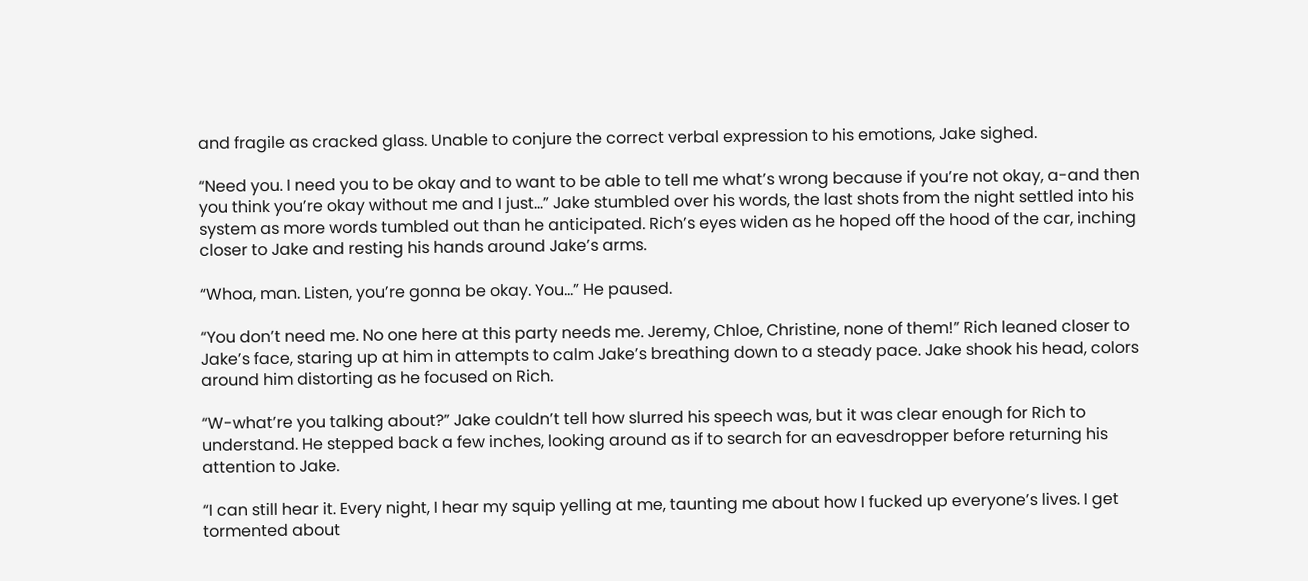and fragile as cracked glass. Unable to conjure the correct verbal expression to his emotions, Jake sighed.

“Need you. I need you to be okay and to want to be able to tell me what’s wrong because if you’re not okay, a-and then you think you’re okay without me and I just…” Jake stumbled over his words, the last shots from the night settled into his system as more words tumbled out than he anticipated. Rich’s eyes widen as he hoped off the hood of the car, inching closer to Jake and resting his hands around Jake’s arms.

“Whoa, man. Listen, you’re gonna be okay. You…” He paused.

“You don’t need me. No one here at this party needs me. Jeremy, Chloe, Christine, none of them!” Rich leaned closer to Jake’s face, staring up at him in attempts to calm Jake’s breathing down to a steady pace. Jake shook his head, colors around him distorting as he focused on Rich.

“W-what’re you talking about?” Jake couldn’t tell how slurred his speech was, but it was clear enough for Rich to understand. He stepped back a few inches, looking around as if to search for an eavesdropper before returning his attention to Jake.

“I can still hear it. Every night, I hear my squip yelling at me, taunting me about how I fucked up everyone’s lives. I get tormented about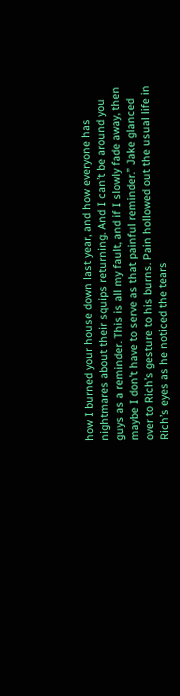how I burned your house down last year, and how everyone has nightmares about their squips returning. And I can’t be around you guys as a reminder. This is all my fault, and if I slowly fade away, then maybe I don’t have to serve as that painful reminder.” Jake glanced over to Rich’s gesture to his burns. Pain hollowed out the usual life in Rich’s eyes as he noticed the tears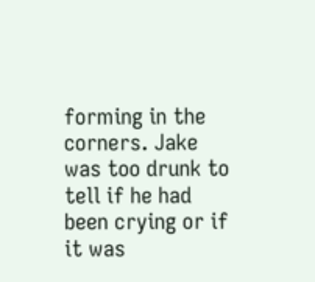forming in the corners. Jake was too drunk to tell if he had been crying or if it was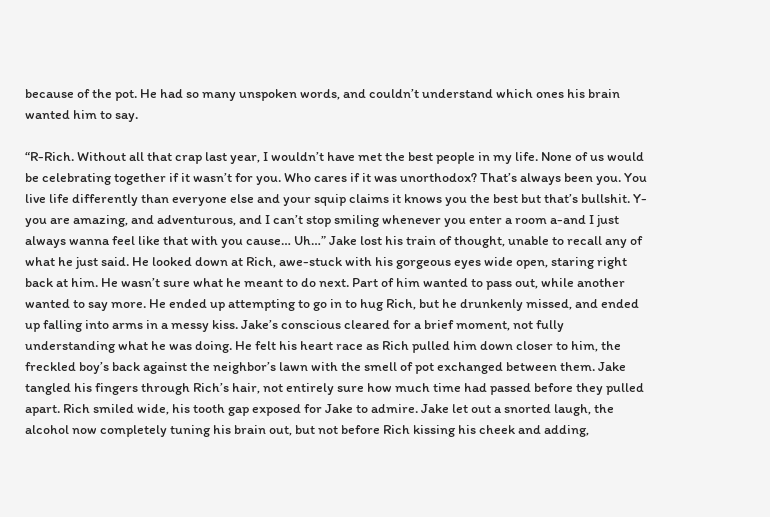because of the pot. He had so many unspoken words, and couldn’t understand which ones his brain wanted him to say.

“R-Rich. Without all that crap last year, I wouldn’t have met the best people in my life. None of us would be celebrating together if it wasn’t for you. Who cares if it was unorthodox? That’s always been you. You live life differently than everyone else and your squip claims it knows you the best but that’s bullshit. Y-you are amazing, and adventurous, and I can’t stop smiling whenever you enter a room a-and I just always wanna feel like that with you cause… Uh…” Jake lost his train of thought, unable to recall any of what he just said. He looked down at Rich, awe-stuck with his gorgeous eyes wide open, staring right back at him. He wasn’t sure what he meant to do next. Part of him wanted to pass out, while another wanted to say more. He ended up attempting to go in to hug Rich, but he drunkenly missed, and ended up falling into arms in a messy kiss. Jake’s conscious cleared for a brief moment, not fully understanding what he was doing. He felt his heart race as Rich pulled him down closer to him, the freckled boy’s back against the neighbor’s lawn with the smell of pot exchanged between them. Jake tangled his fingers through Rich’s hair, not entirely sure how much time had passed before they pulled apart. Rich smiled wide, his tooth gap exposed for Jake to admire. Jake let out a snorted laugh, the alcohol now completely tuning his brain out, but not before Rich kissing his cheek and adding,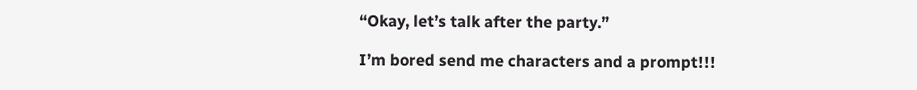“Okay, let’s talk after the party.”

I’m bored send me characters and a prompt!!!